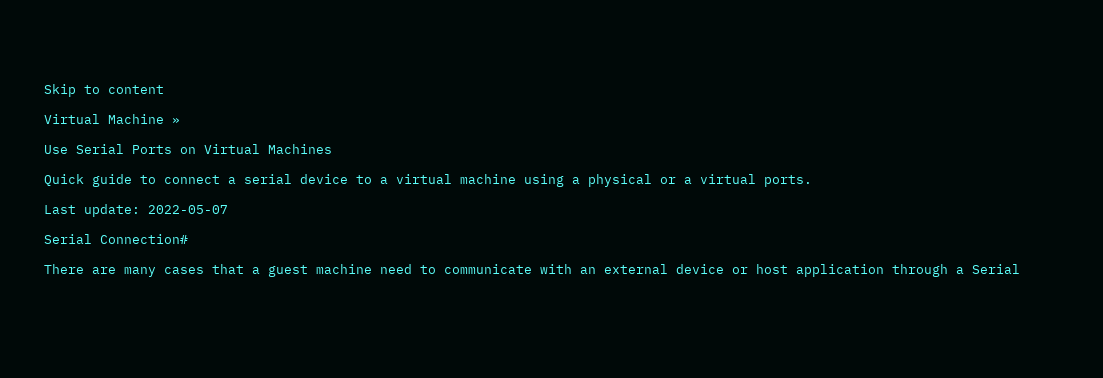Skip to content

Virtual Machine »

Use Serial Ports on Virtual Machines

Quick guide to connect a serial device to a virtual machine using a physical or a virtual ports.

Last update: 2022-05-07

Serial Connection#

There are many cases that a guest machine need to communicate with an external device or host application through a Serial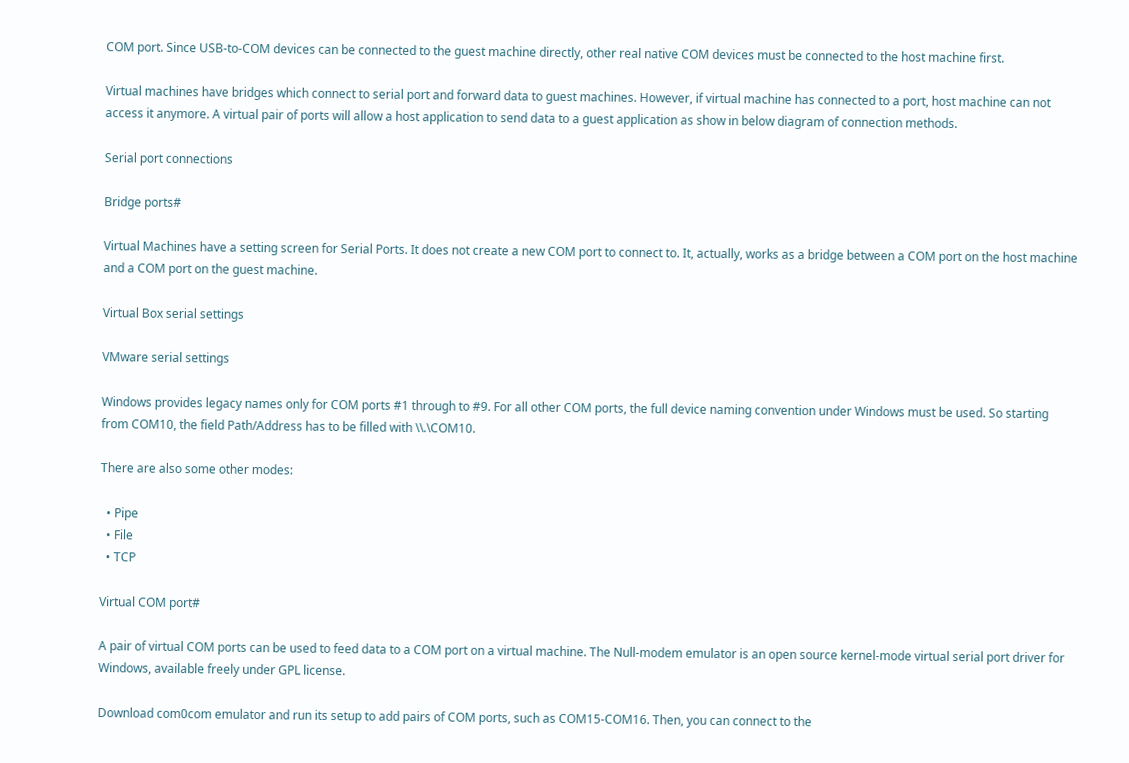COM port. Since USB-to-COM devices can be connected to the guest machine directly, other real native COM devices must be connected to the host machine first.

Virtual machines have bridges which connect to serial port and forward data to guest machines. However, if virtual machine has connected to a port, host machine can not access it anymore. A virtual pair of ports will allow a host application to send data to a guest application as show in below diagram of connection methods.

Serial port connections

Bridge ports#

Virtual Machines have a setting screen for Serial Ports. It does not create a new COM port to connect to. It, actually, works as a bridge between a COM port on the host machine and a COM port on the guest machine.

Virtual Box serial settings

VMware serial settings

Windows provides legacy names only for COM ports #1 through to #9. For all other COM ports, the full device naming convention under Windows must be used. So starting from COM10, the field Path/Address has to be filled with \\.\COM10.

There are also some other modes:

  • Pipe
  • File
  • TCP

Virtual COM port#

A pair of virtual COM ports can be used to feed data to a COM port on a virtual machine. The Null-modem emulator is an open source kernel-mode virtual serial port driver for Windows, available freely under GPL license.

Download com0com emulator and run its setup to add pairs of COM ports, such as COM15-COM16. Then, you can connect to the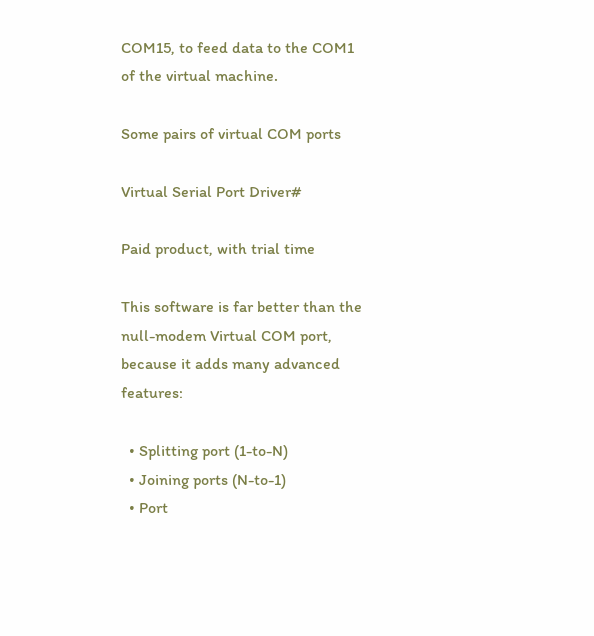COM15, to feed data to the COM1 of the virtual machine.

Some pairs of virtual COM ports

Virtual Serial Port Driver#

Paid product, with trial time

This software is far better than the null-modem Virtual COM port, because it adds many advanced features:

  • Splitting port (1-to-N)
  • Joining ports (N-to-1)
  • Port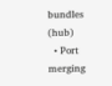bundles (hub)
  • Port merging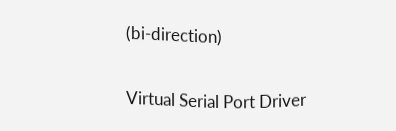(bi-direction)

Virtual Serial Port Driver